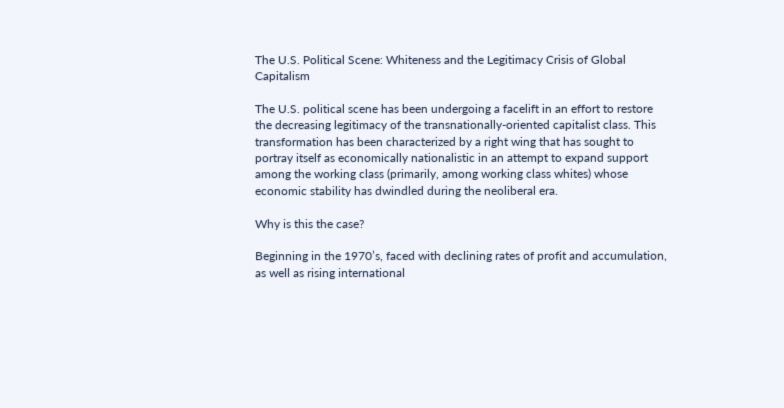The U.S. Political Scene: Whiteness and the Legitimacy Crisis of Global Capitalism

The U.S. political scene has been undergoing a facelift in an effort to restore the decreasing legitimacy of the transnationally-oriented capitalist class. This transformation has been characterized by a right wing that has sought to portray itself as economically nationalistic in an attempt to expand support among the working class (primarily, among working class whites) whose economic stability has dwindled during the neoliberal era.

Why is this the case?

Beginning in the 1970’s, faced with declining rates of profit and accumulation, as well as rising international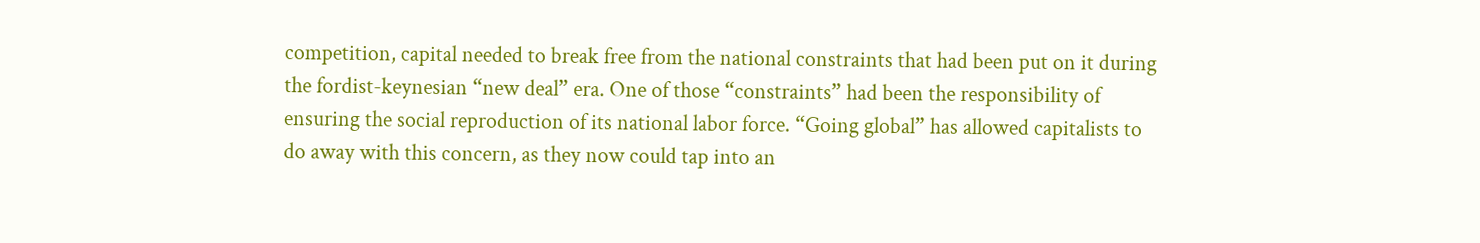competition, capital needed to break free from the national constraints that had been put on it during the fordist-keynesian “new deal” era. One of those “constraints” had been the responsibility of ensuring the social reproduction of its national labor force. “Going global” has allowed capitalists to do away with this concern, as they now could tap into an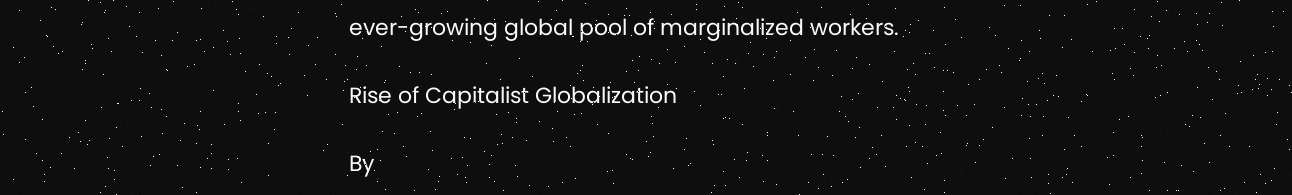ever-growing global pool of marginalized workers.

Rise of Capitalist Globalization

By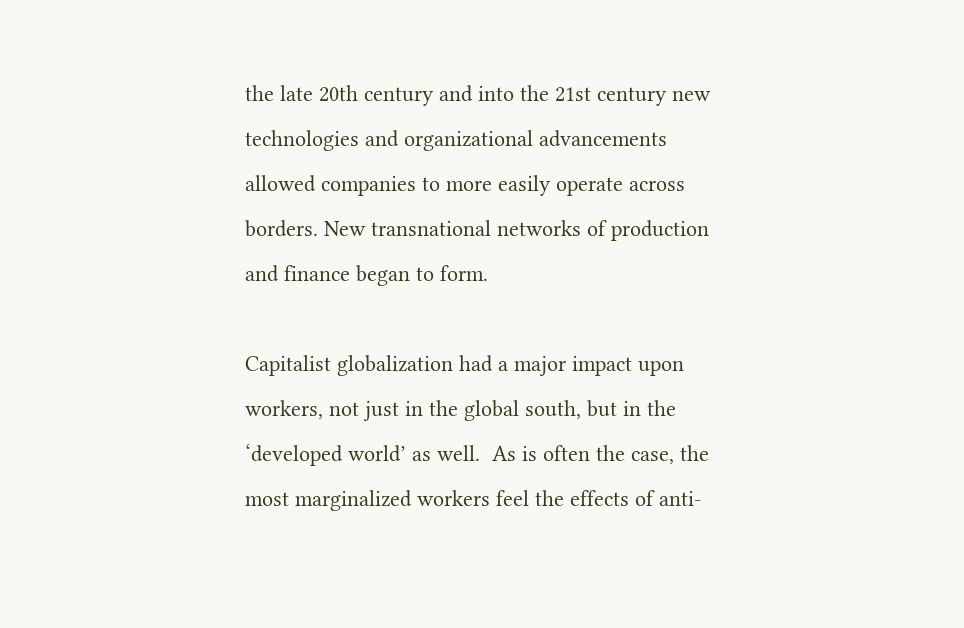the late 20th century and into the 21st century new technologies and organizational advancements allowed companies to more easily operate across borders. New transnational networks of production and finance began to form.

Capitalist globalization had a major impact upon workers, not just in the global south, but in the ‘developed world’ as well.  As is often the case, the most marginalized workers feel the effects of anti-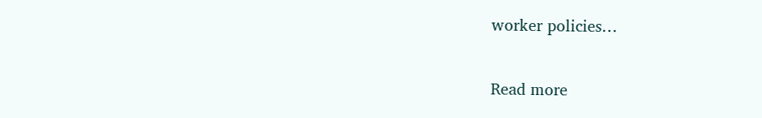worker policies…

Read more